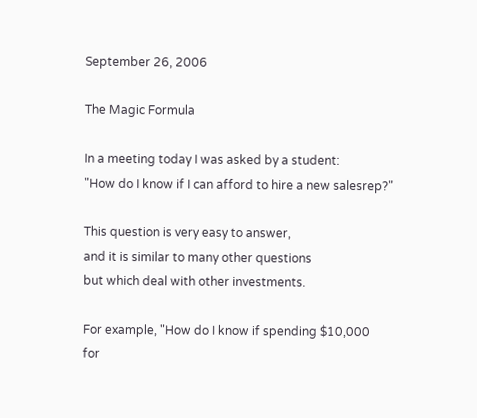September 26, 2006

The Magic Formula

In a meeting today I was asked by a student:
"How do I know if I can afford to hire a new salesrep?"

This question is very easy to answer,
and it is similar to many other questions
but which deal with other investments.

For example, "How do I know if spending $10,000
for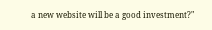a new website will be a good investment?"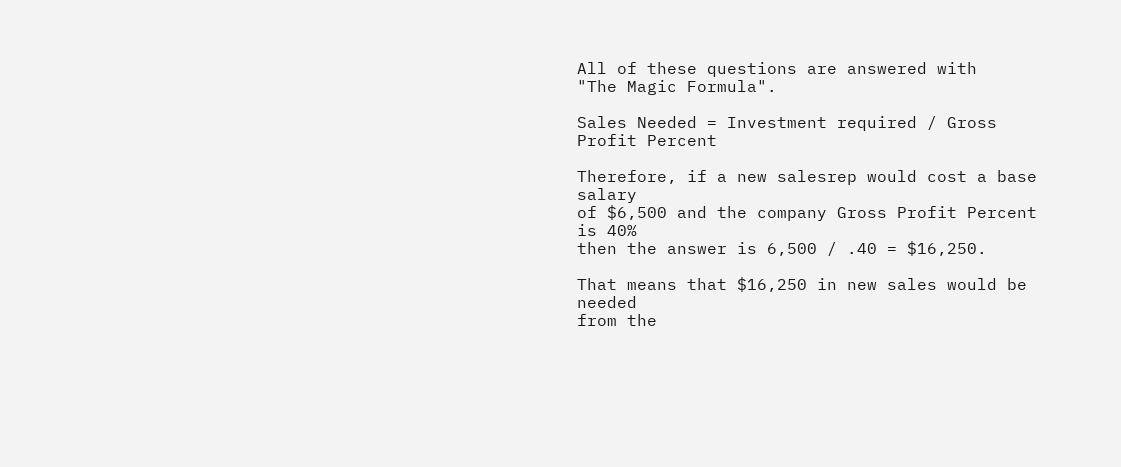All of these questions are answered with
"The Magic Formula".

Sales Needed = Investment required / Gross Profit Percent

Therefore, if a new salesrep would cost a base salary
of $6,500 and the company Gross Profit Percent is 40%
then the answer is 6,500 / .40 = $16,250.

That means that $16,250 in new sales would be needed
from the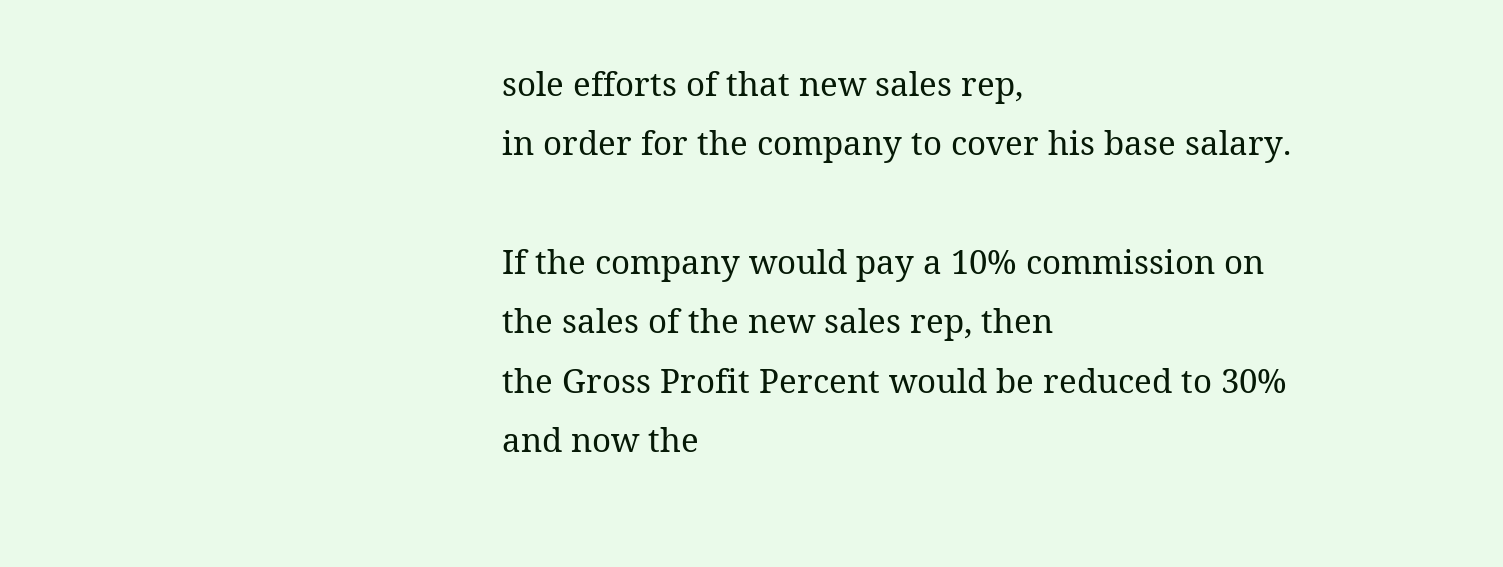sole efforts of that new sales rep,
in order for the company to cover his base salary.

If the company would pay a 10% commission on
the sales of the new sales rep, then
the Gross Profit Percent would be reduced to 30%
and now the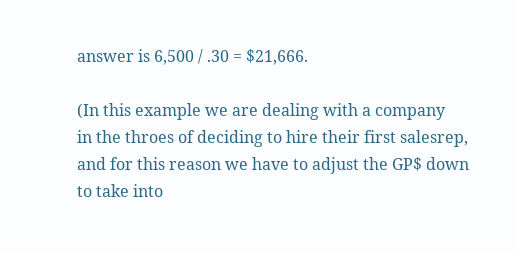answer is 6,500 / .30 = $21,666.

(In this example we are dealing with a company
in the throes of deciding to hire their first salesrep,
and for this reason we have to adjust the GP$ down
to take into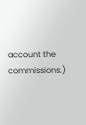account the commissions.)